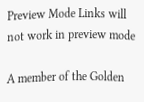Preview Mode Links will not work in preview mode

A member of the Golden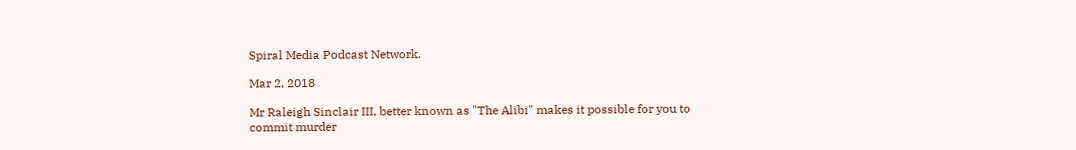Spiral Media Podcast Network.

Mar 2, 2018

Mr Raleigh Sinclair III, better known as "The Alibi" makes it possible for you to commit murder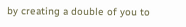by creating a double of you to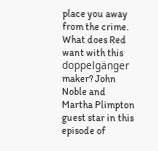place you away from the crime. What does Red want with this doppelgänger maker? John Noble and Martha Plimpton guest star in this episode of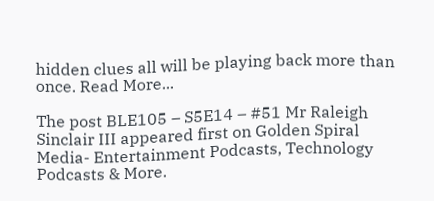hidden clues all will be playing back more than once. Read More...

The post BLE105 – S5E14 – #51 Mr Raleigh Sinclair III appeared first on Golden Spiral Media- Entertainment Podcasts, Technology Podcasts & More.